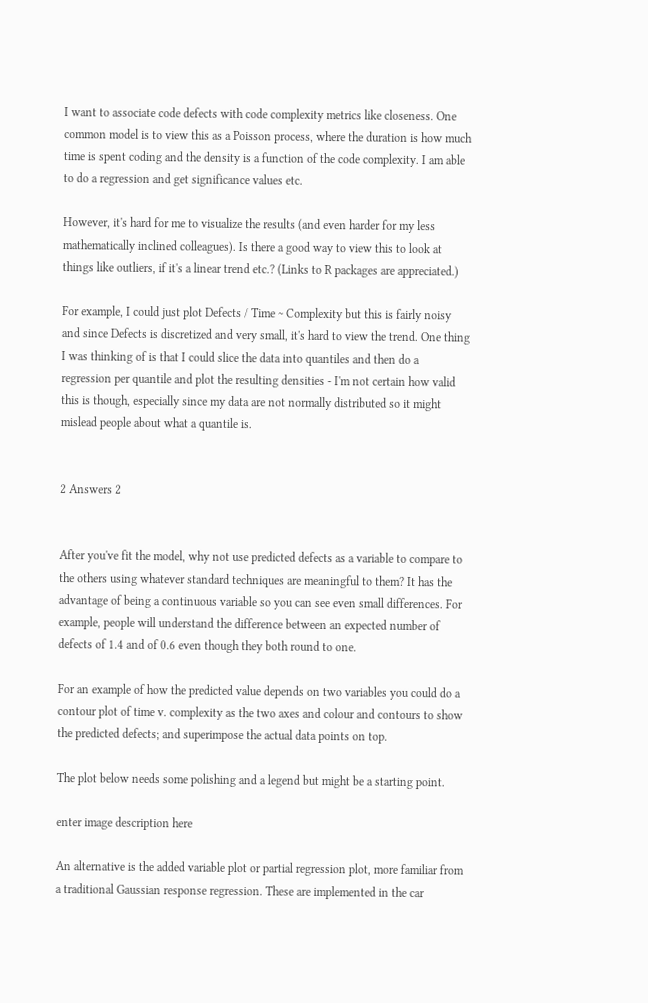I want to associate code defects with code complexity metrics like closeness. One common model is to view this as a Poisson process, where the duration is how much time is spent coding and the density is a function of the code complexity. I am able to do a regression and get significance values etc.

However, it's hard for me to visualize the results (and even harder for my less mathematically inclined colleagues). Is there a good way to view this to look at things like outliers, if it's a linear trend etc.? (Links to R packages are appreciated.)

For example, I could just plot Defects / Time ~ Complexity but this is fairly noisy and since Defects is discretized and very small, it's hard to view the trend. One thing I was thinking of is that I could slice the data into quantiles and then do a regression per quantile and plot the resulting densities - I'm not certain how valid this is though, especially since my data are not normally distributed so it might mislead people about what a quantile is.


2 Answers 2


After you've fit the model, why not use predicted defects as a variable to compare to the others using whatever standard techniques are meaningful to them? It has the advantage of being a continuous variable so you can see even small differences. For example, people will understand the difference between an expected number of defects of 1.4 and of 0.6 even though they both round to one.

For an example of how the predicted value depends on two variables you could do a contour plot of time v. complexity as the two axes and colour and contours to show the predicted defects; and superimpose the actual data points on top.

The plot below needs some polishing and a legend but might be a starting point.

enter image description here

An alternative is the added variable plot or partial regression plot, more familiar from a traditional Gaussian response regression. These are implemented in the car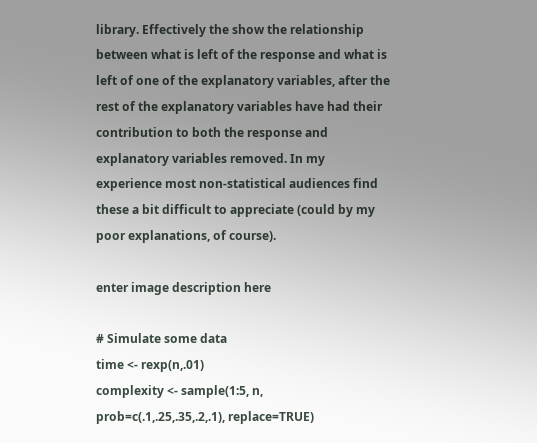library. Effectively the show the relationship between what is left of the response and what is left of one of the explanatory variables, after the rest of the explanatory variables have had their contribution to both the response and explanatory variables removed. In my experience most non-statistical audiences find these a bit difficult to appreciate (could by my poor explanations, of course).

enter image description here

# Simulate some data
time <- rexp(n,.01)
complexity <- sample(1:5, n, prob=c(.1,.25,.35,.2,.1), replace=TRUE)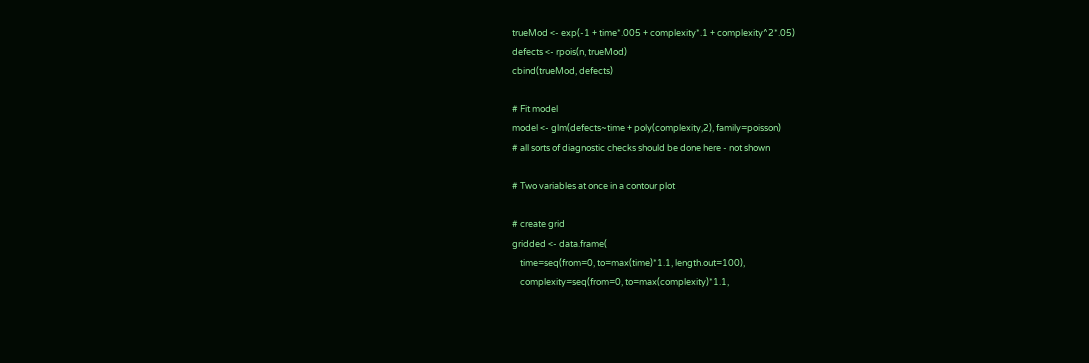trueMod <- exp(-1 + time*.005 + complexity*.1 + complexity^2*.05)
defects <- rpois(n, trueMod)
cbind(trueMod, defects)

# Fit model
model <- glm(defects~time + poly(complexity,2), family=poisson)
# all sorts of diagnostic checks should be done here - not shown

# Two variables at once in a contour plot

# create grid
gridded <- data.frame(
    time=seq(from=0, to=max(time)*1.1, length.out=100),
    complexity=seq(from=0, to=max(complexity)*1.1,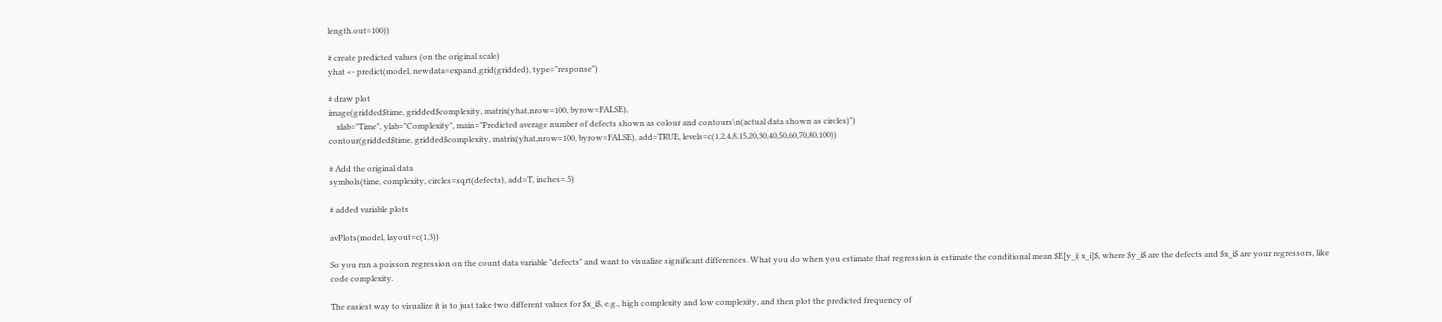length.out=100))

# create predicted values (on the original scale)
yhat <- predict(model, newdata=expand.grid(gridded), type="response")

# draw plot
image(gridded$time, gridded$complexity, matrix(yhat,nrow=100, byrow=FALSE),
    xlab="Time", ylab="Complexity", main="Predicted average number of defects shown as colour and contours\n(actual data shown as circles)")
contour(gridded$time, gridded$complexity, matrix(yhat,nrow=100, byrow=FALSE), add=TRUE, levels=c(1,2,4,8,15,20,30,40,50,60,70,80,100))

# Add the original data
symbols(time, complexity, circles=sqrt(defects), add=T, inches=.5)

# added variable plots

avPlots(model, layout=c(1,3))

So you run a poisson regression on the count data variable "defects" and want to visualize significant differences. What you do when you estimate that regression is estimate the conditional mean $E[y_i| x_i]$, where $y_i$ are the defects and $x_i$ are your regressors, like code complexity.

The easiest way to visualize it is to just take two different values for $x_i$, e.g., high complexity and low complexity, and then plot the predicted frequency of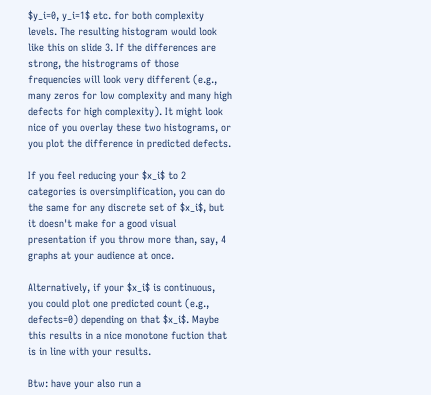$y_i=0, y_i=1$ etc. for both complexity levels. The resulting histogram would look like this on slide 3. If the differences are strong, the histrograms of those frequencies will look very different (e.g., many zeros for low complexity and many high defects for high complexity). It might look nice of you overlay these two histograms, or you plot the difference in predicted defects.

If you feel reducing your $x_i$ to 2 categories is oversimplification, you can do the same for any discrete set of $x_i$, but it doesn't make for a good visual presentation if you throw more than, say, 4 graphs at your audience at once.

Alternatively, if your $x_i$ is continuous, you could plot one predicted count (e.g., defects=0) depending on that $x_i$. Maybe this results in a nice monotone fuction that is in line with your results.

Btw: have your also run a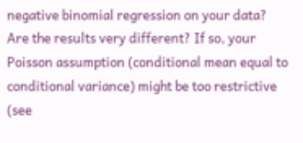negative binomial regression on your data? Are the results very different? If so, your Poisson assumption (conditional mean equal to conditional variance) might be too restrictive (see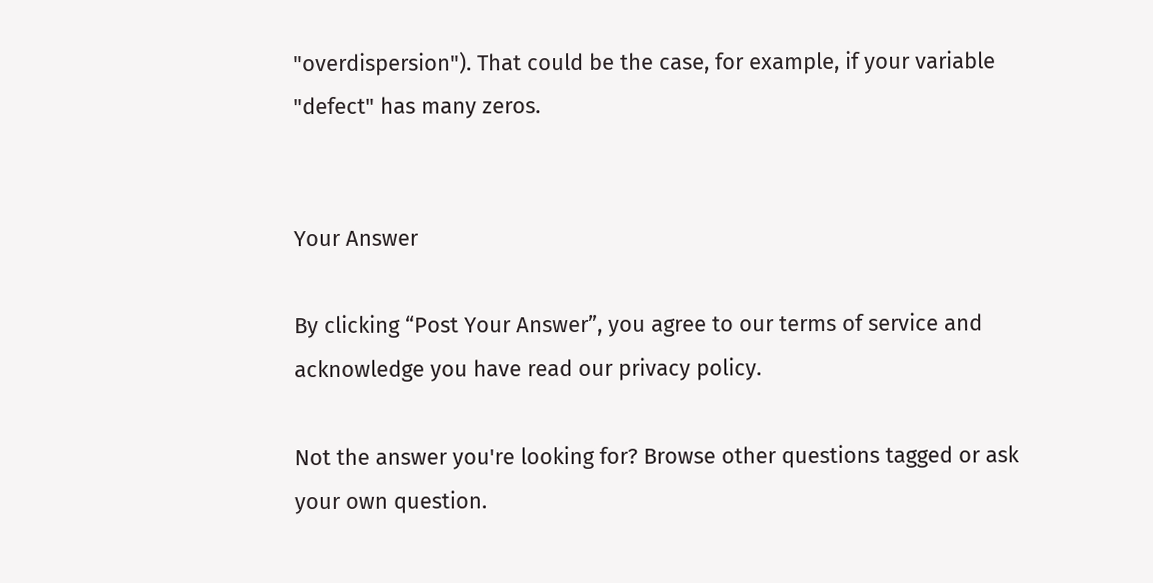"overdispersion"). That could be the case, for example, if your variable "defect" has many zeros.


Your Answer

By clicking “Post Your Answer”, you agree to our terms of service and acknowledge you have read our privacy policy.

Not the answer you're looking for? Browse other questions tagged or ask your own question.